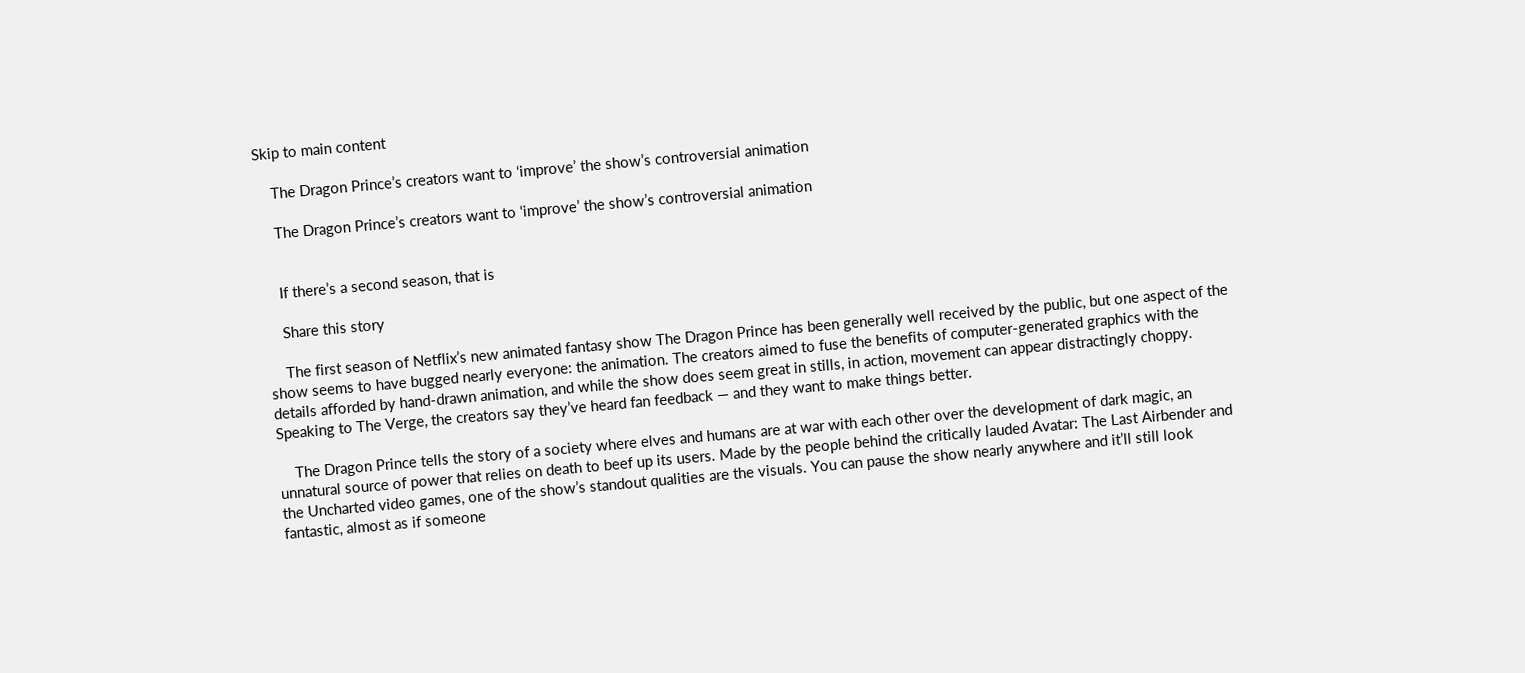Skip to main content

    The Dragon Prince’s creators want to ‘improve’ the show’s controversial animation

    The Dragon Prince’s creators want to ‘improve’ the show’s controversial animation


    If there’s a second season, that is

    Share this story

    The first season of Netflix’s new animated fantasy show The Dragon Prince has been generally well received by the public, but one aspect of the show seems to have bugged nearly everyone: the animation. The creators aimed to fuse the benefits of computer-generated graphics with the details afforded by hand-drawn animation, and while the show does seem great in stills, in action, movement can appear distractingly choppy. Speaking to The Verge, the creators say they’ve heard fan feedback — and they want to make things better.

    The Dragon Prince tells the story of a society where elves and humans are at war with each other over the development of dark magic, an unnatural source of power that relies on death to beef up its users. Made by the people behind the critically lauded Avatar: The Last Airbender and the Uncharted video games, one of the show’s standout qualities are the visuals. You can pause the show nearly anywhere and it’ll still look fantastic, almost as if someone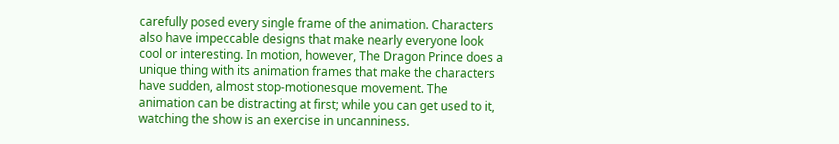carefully posed every single frame of the animation. Characters also have impeccable designs that make nearly everyone look cool or interesting. In motion, however, The Dragon Prince does a unique thing with its animation frames that make the characters have sudden, almost stop-motionesque movement. The animation can be distracting at first; while you can get used to it, watching the show is an exercise in uncanniness.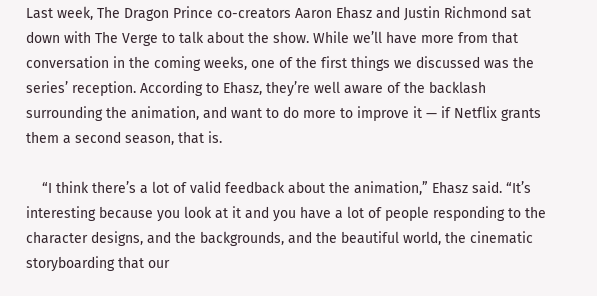Last week, The Dragon Prince co-creators Aaron Ehasz and Justin Richmond sat down with The Verge to talk about the show. While we’ll have more from that conversation in the coming weeks, one of the first things we discussed was the series’ reception. According to Ehasz, they’re well aware of the backlash surrounding the animation, and want to do more to improve it — if Netflix grants them a second season, that is.

    “I think there’s a lot of valid feedback about the animation,” Ehasz said. “It’s interesting because you look at it and you have a lot of people responding to the character designs, and the backgrounds, and the beautiful world, the cinematic storyboarding that our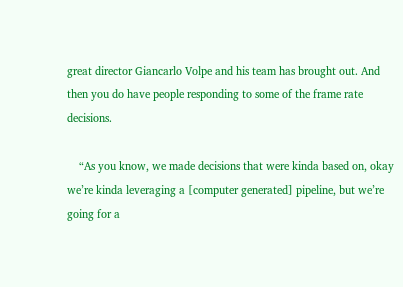great director Giancarlo Volpe and his team has brought out. And then you do have people responding to some of the frame rate decisions.

    “As you know, we made decisions that were kinda based on, okay we’re kinda leveraging a [computer generated] pipeline, but we’re going for a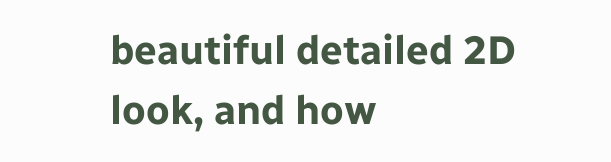beautiful detailed 2D look, and how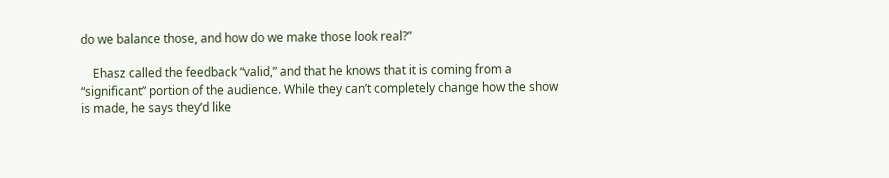do we balance those, and how do we make those look real?”

    Ehasz called the feedback “valid,” and that he knows that it is coming from a “significant” portion of the audience. While they can’t completely change how the show is made, he says they’d like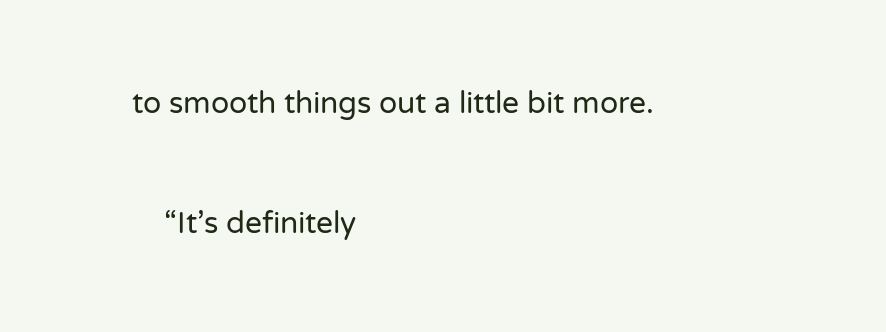to smooth things out a little bit more.

    “It’s definitely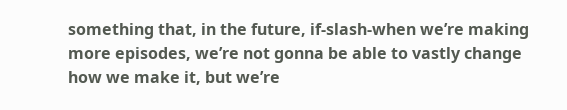something that, in the future, if-slash-when we’re making more episodes, we’re not gonna be able to vastly change how we make it, but we’re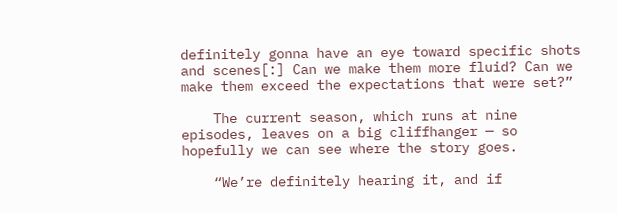definitely gonna have an eye toward specific shots and scenes[:] Can we make them more fluid? Can we make them exceed the expectations that were set?”

    The current season, which runs at nine episodes, leaves on a big cliffhanger — so hopefully we can see where the story goes.

    “We’re definitely hearing it, and if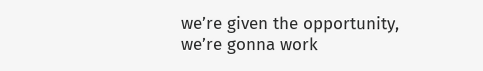we’re given the opportunity, we’re gonna work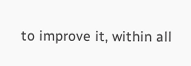to improve it, within all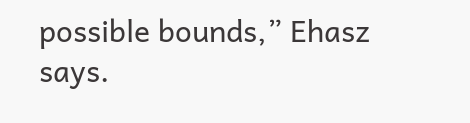possible bounds,” Ehasz says.